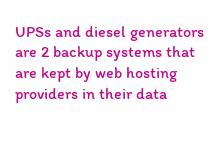UPSs and diesel generators are 2 backup systems that are kept by web hosting providers in their data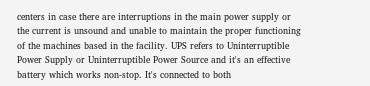centers in case there are interruptions in the main power supply or the current is unsound and unable to maintain the proper functioning of the machines based in the facility. UPS refers to Uninterruptible Power Supply or Uninterruptible Power Source and it's an effective battery which works non-stop. It's connected to both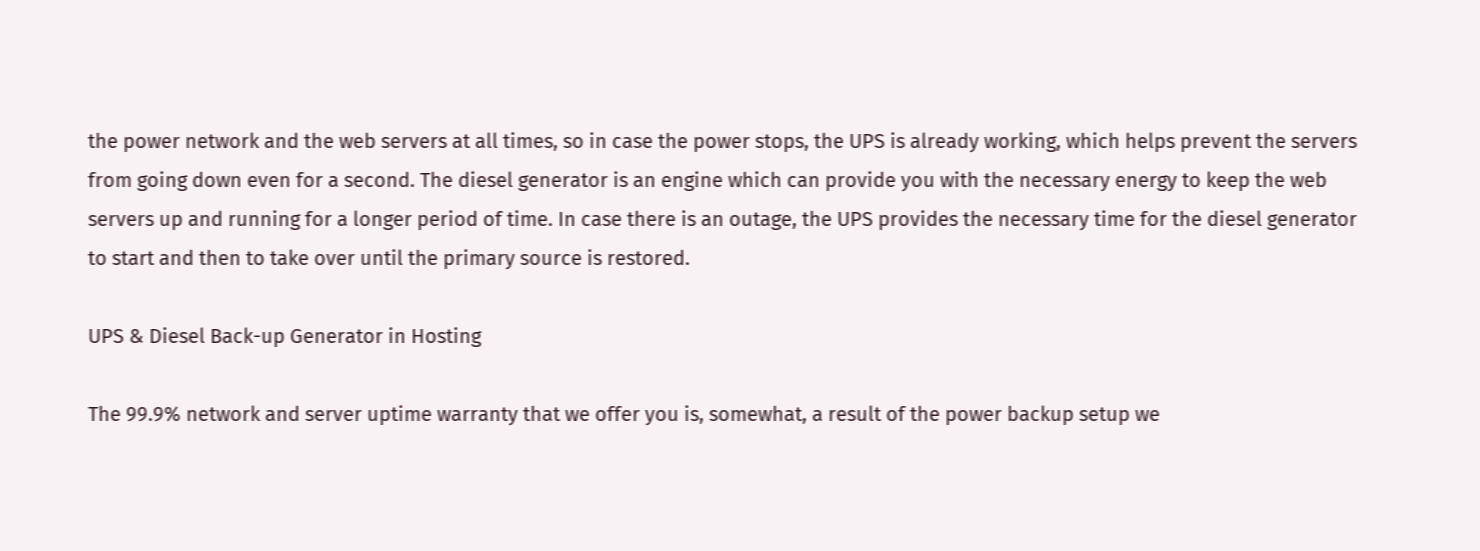the power network and the web servers at all times, so in case the power stops, the UPS is already working, which helps prevent the servers from going down even for a second. The diesel generator is an engine which can provide you with the necessary energy to keep the web servers up and running for a longer period of time. In case there is an outage, the UPS provides the necessary time for the diesel generator to start and then to take over until the primary source is restored.

UPS & Diesel Back-up Generator in Hosting

The 99.9% network and server uptime warranty that we offer you is, somewhat, a result of the power backup setup we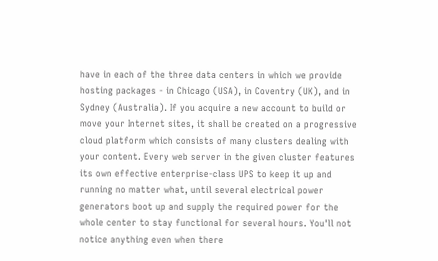have in each of the three data centers in which we provide hosting packages - in Chicago (USA), in Coventry (UK), and in Sydney (Australia). If you acquire a new account to build or move your Internet sites, it shall be created on a progressive cloud platform which consists of many clusters dealing with your content. Every web server in the given cluster features its own effective enterprise-class UPS to keep it up and running no matter what, until several electrical power generators boot up and supply the required power for the whole center to stay functional for several hours. You'll not notice anything even when there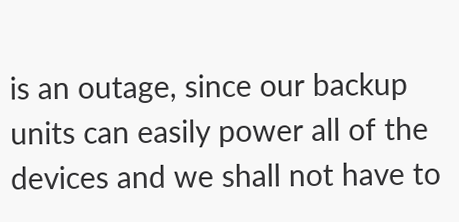is an outage, since our backup units can easily power all of the devices and we shall not have to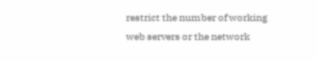restrict the number of working web servers or the network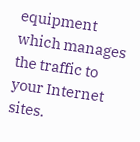equipment which manages the traffic to your Internet sites.